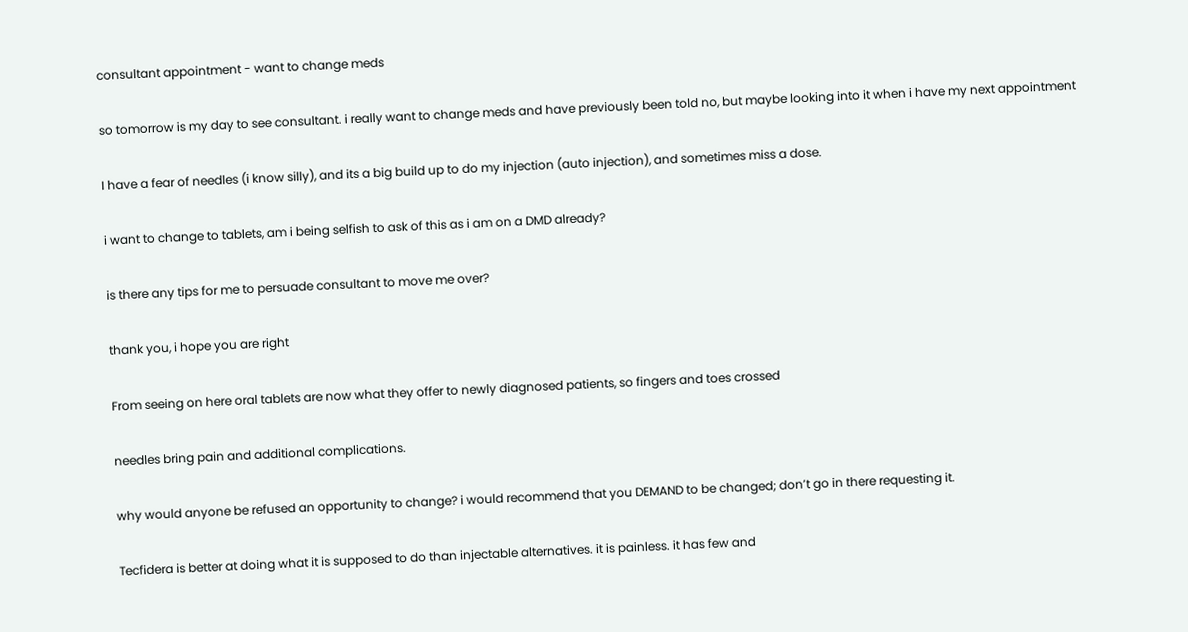consultant appointment - want to change meds

so tomorrow is my day to see consultant. i really want to change meds and have previously been told no, but maybe looking into it when i have my next appointment

I have a fear of needles (i know silly), and its a big build up to do my injection (auto injection), and sometimes miss a dose.

i want to change to tablets, am i being selfish to ask of this as i am on a DMD already?

is there any tips for me to persuade consultant to move me over?

thank you, i hope you are right

From seeing on here oral tablets are now what they offer to newly diagnosed patients, so fingers and toes crossed

needles bring pain and additional complications.

why would anyone be refused an opportunity to change? i would recommend that you DEMAND to be changed; don’t go in there requesting it.

Tecfidera is better at doing what it is supposed to do than injectable alternatives. it is painless. it has few and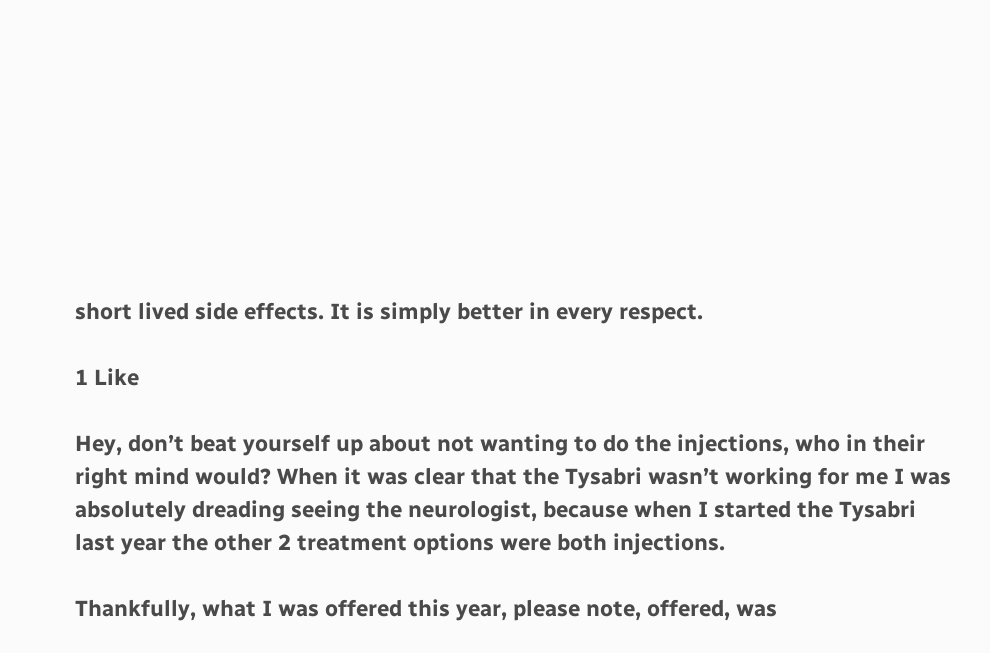short lived side effects. It is simply better in every respect.

1 Like

Hey, don’t beat yourself up about not wanting to do the injections, who in their right mind would? When it was clear that the Tysabri wasn’t working for me I was absolutely dreading seeing the neurologist, because when I started the Tysabri last year the other 2 treatment options were both injections.

Thankfully, what I was offered this year, please note, offered, was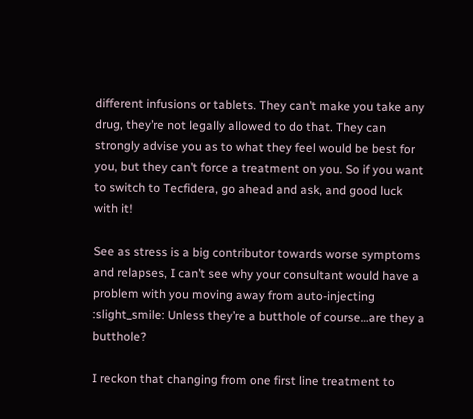different infusions or tablets. They can’t make you take any drug, they’re not legally allowed to do that. They can strongly advise you as to what they feel would be best for you, but they can’t force a treatment on you. So if you want to switch to Tecfidera, go ahead and ask, and good luck with it!

See as stress is a big contributor towards worse symptoms and relapses, I can’t see why your consultant would have a problem with you moving away from auto-injecting :slight_smile: Unless they’re a butthole of course…are they a butthole?

I reckon that changing from one first line treatment to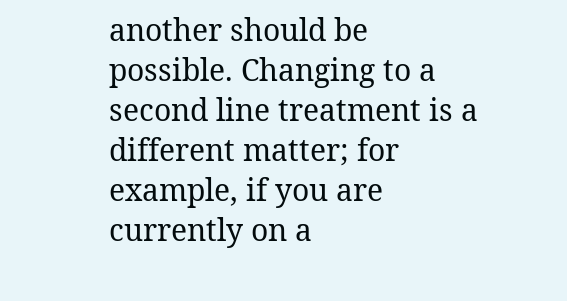another should be possible. Changing to a second line treatment is a different matter; for example, if you are currently on a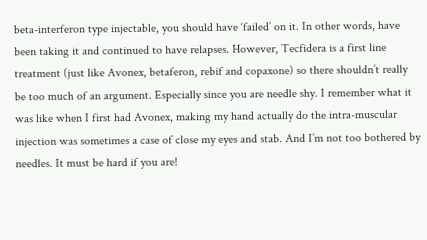beta-interferon type injectable, you should have ‘failed’ on it. In other words, have been taking it and continued to have relapses. However, Tecfidera is a first line treatment (just like Avonex, betaferon, rebif and copaxone) so there shouldn’t really be too much of an argument. Especially since you are needle shy. I remember what it was like when I first had Avonex, making my hand actually do the intra-muscular injection was sometimes a case of close my eyes and stab. And I’m not too bothered by needles. It must be hard if you are!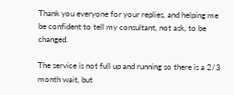Thank you everyone for your replies, and helping me be confident to tell my consultant, not ask, to be changed.

The service is not full up and running so there is a 2/3 month wait, but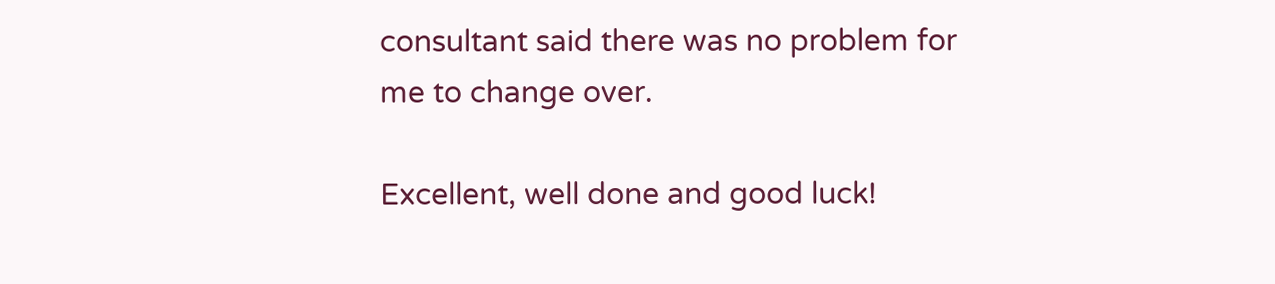consultant said there was no problem for me to change over.

Excellent, well done and good luck!